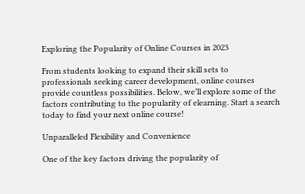Exploring the Popularity of Online Courses in 2023

From students looking to expand their skill sets to professionals seeking career development, online courses provide countless possibilities. Below, we’ll explore some of the factors contributing to the popularity of elearning. Start a search today to find your next online course!

Unparalleled Flexibility and Convenience

One of the key factors driving the popularity of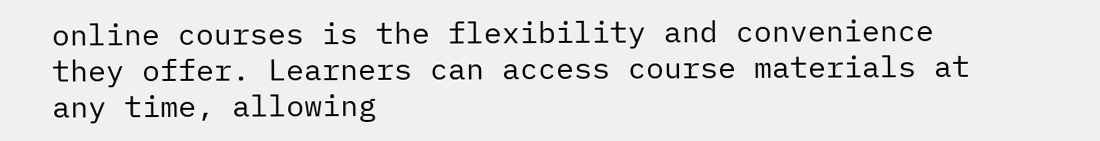online courses is the flexibility and convenience they offer. Learners can access course materials at any time, allowing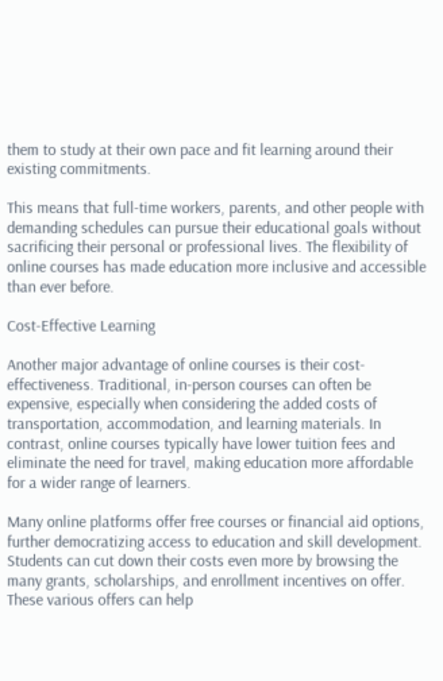them to study at their own pace and fit learning around their existing commitments.

This means that full-time workers, parents, and other people with demanding schedules can pursue their educational goals without sacrificing their personal or professional lives. The flexibility of online courses has made education more inclusive and accessible than ever before.

Cost-Effective Learning

Another major advantage of online courses is their cost-effectiveness. Traditional, in-person courses can often be expensive, especially when considering the added costs of transportation, accommodation, and learning materials. In contrast, online courses typically have lower tuition fees and eliminate the need for travel, making education more affordable for a wider range of learners.

Many online platforms offer free courses or financial aid options, further democratizing access to education and skill development. Students can cut down their costs even more by browsing the many grants, scholarships, and enrollment incentives on offer. These various offers can help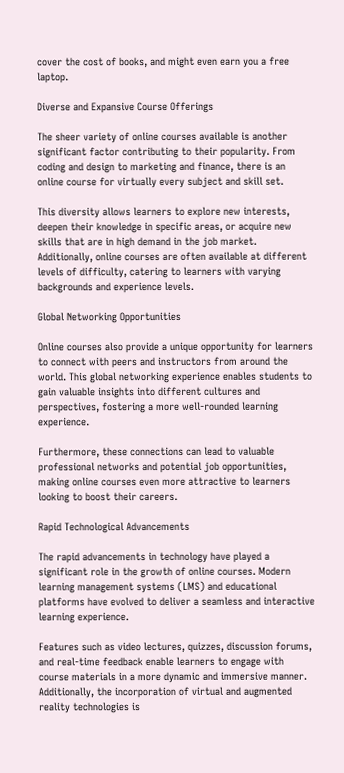cover the cost of books, and might even earn you a free laptop.

Diverse and Expansive Course Offerings

The sheer variety of online courses available is another significant factor contributing to their popularity. From coding and design to marketing and finance, there is an online course for virtually every subject and skill set.

This diversity allows learners to explore new interests, deepen their knowledge in specific areas, or acquire new skills that are in high demand in the job market. Additionally, online courses are often available at different levels of difficulty, catering to learners with varying backgrounds and experience levels.

Global Networking Opportunities

Online courses also provide a unique opportunity for learners to connect with peers and instructors from around the world. This global networking experience enables students to gain valuable insights into different cultures and perspectives, fostering a more well-rounded learning experience.

Furthermore, these connections can lead to valuable professional networks and potential job opportunities, making online courses even more attractive to learners looking to boost their careers.

Rapid Technological Advancements

The rapid advancements in technology have played a significant role in the growth of online courses. Modern learning management systems (LMS) and educational platforms have evolved to deliver a seamless and interactive learning experience.

Features such as video lectures, quizzes, discussion forums, and real-time feedback enable learners to engage with course materials in a more dynamic and immersive manner. Additionally, the incorporation of virtual and augmented reality technologies is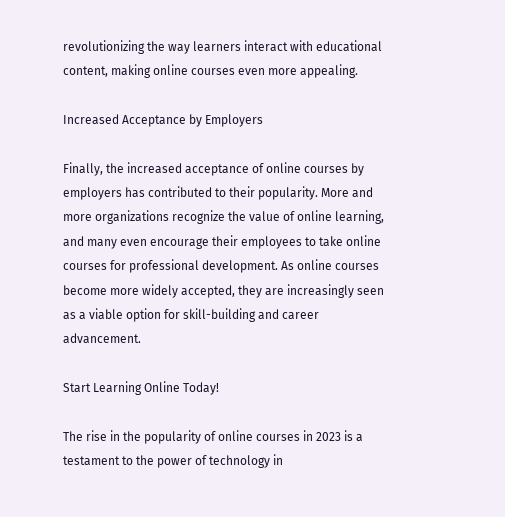revolutionizing the way learners interact with educational content, making online courses even more appealing.

Increased Acceptance by Employers

Finally, the increased acceptance of online courses by employers has contributed to their popularity. More and more organizations recognize the value of online learning, and many even encourage their employees to take online courses for professional development. As online courses become more widely accepted, they are increasingly seen as a viable option for skill-building and career advancement.

Start Learning Online Today!

The rise in the popularity of online courses in 2023 is a testament to the power of technology in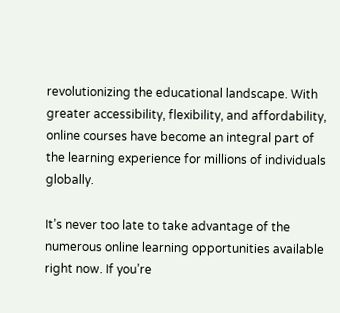revolutionizing the educational landscape. With greater accessibility, flexibility, and affordability, online courses have become an integral part of the learning experience for millions of individuals globally.

It’s never too late to take advantage of the numerous online learning opportunities available right now. If you’re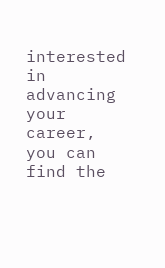interested in advancing your career, you can find the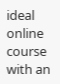ideal online course with an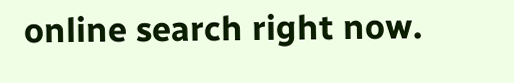online search right now.